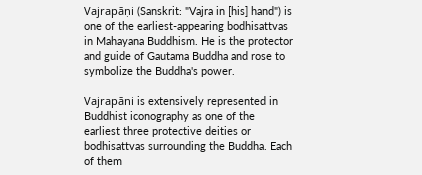Vajrapāṇi (Sanskrit: "Vajra in [his] hand") is one of the earliest-appearing bodhisattvas in Mahayana Buddhism. He is the protector and guide of Gautama Buddha and rose to symbolize the Buddha's power.

Vajrapāni is extensively represented in Buddhist iconography as one of the earliest three protective deities or bodhisattvas surrounding the Buddha. Each of them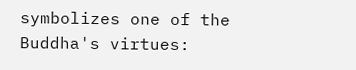symbolizes one of the Buddha's virtues: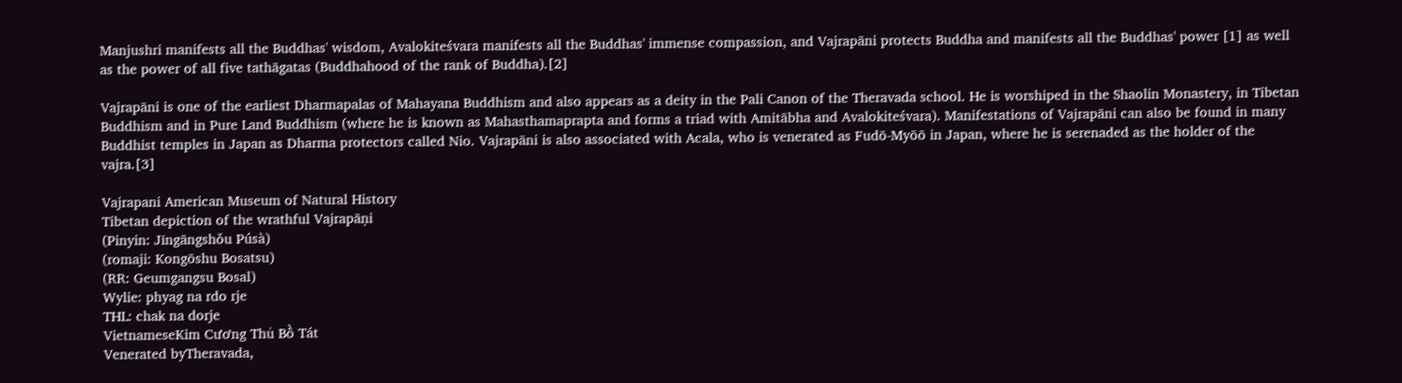Manjushri manifests all the Buddhas' wisdom, Avalokiteśvara manifests all the Buddhas' immense compassion, and Vajrapāni protects Buddha and manifests all the Buddhas' power [1] as well as the power of all five tathāgatas (Buddhahood of the rank of Buddha).[2]

Vajrapāni is one of the earliest Dharmapalas of Mahayana Buddhism and also appears as a deity in the Pali Canon of the Theravada school. He is worshiped in the Shaolin Monastery, in Tibetan Buddhism and in Pure Land Buddhism (where he is known as Mahasthamaprapta and forms a triad with Amitābha and Avalokiteśvara). Manifestations of Vajrapāni can also be found in many Buddhist temples in Japan as Dharma protectors called Nio. Vajrapāni is also associated with Acala, who is venerated as Fudō-Myōō in Japan, where he is serenaded as the holder of the vajra.[3]

Vajrapani American Museum of Natural History
Tibetan depiction of the wrathful Vajrapāṇi
(Pinyin: Jīngāngshǒu Púsà)
(romaji: Kongōshu Bosatsu)
(RR: Geumgangsu Bosal)
Wylie: phyag na rdo rje
THL: chak na dorje
VietnameseKim Cương Thủ Bồ Tát
Venerated byTheravada,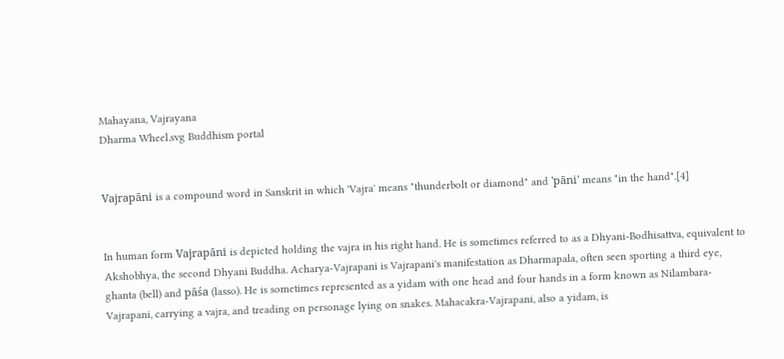Mahayana, Vajrayana
Dharma Wheel.svg Buddhism portal


Vajrapāni is a compound word in Sanskrit in which 'Vajra' means "thunderbolt or diamond" and 'pāni' means "in the hand".[4]


In human form Vajrapāni is depicted holding the vajra in his right hand. He is sometimes referred to as a Dhyani-Bodhisattva, equivalent to Akshobhya, the second Dhyani Buddha. Acharya-Vajrapani is Vajrapani's manifestation as Dharmapala, often seen sporting a third eye, ghanta (bell) and pāśa (lasso). He is sometimes represented as a yidam with one head and four hands in a form known as Nilambara-Vajrapani, carrying a vajra, and treading on personage lying on snakes. Mahacakra-Vajrapani, also a yidam, is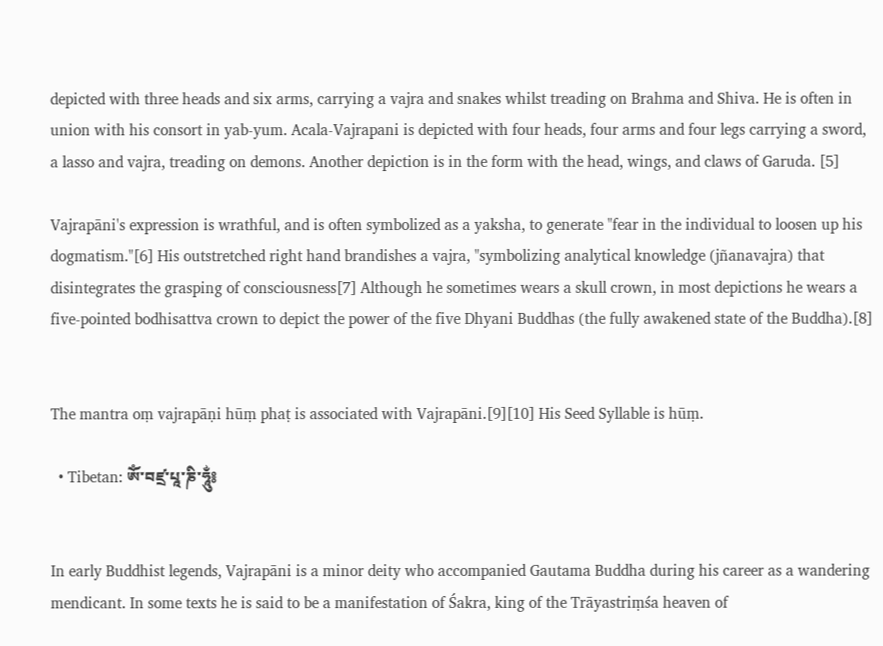depicted with three heads and six arms, carrying a vajra and snakes whilst treading on Brahma and Shiva. He is often in union with his consort in yab-yum. Acala-Vajrapani is depicted with four heads, four arms and four legs carrying a sword, a lasso and vajra, treading on demons. Another depiction is in the form with the head, wings, and claws of Garuda. [5]

Vajrapāni's expression is wrathful, and is often symbolized as a yaksha, to generate "fear in the individual to loosen up his dogmatism."[6] His outstretched right hand brandishes a vajra, "symbolizing analytical knowledge (jñanavajra) that disintegrates the grasping of consciousness[7] Although he sometimes wears a skull crown, in most depictions he wears a five-pointed bodhisattva crown to depict the power of the five Dhyani Buddhas (the fully awakened state of the Buddha).[8]


The mantra oṃ vajrapāṇi hūṃ phaṭ is associated with Vajrapāni.[9][10] His Seed Syllable is hūṃ.

  • Tibetan: ཨོཾ་བཛྲ་པཱ་ཎི་ཧཱུྂ༔


In early Buddhist legends, Vajrapāni is a minor deity who accompanied Gautama Buddha during his career as a wandering mendicant. In some texts he is said to be a manifestation of Śakra, king of the Trāyastriṃśa heaven of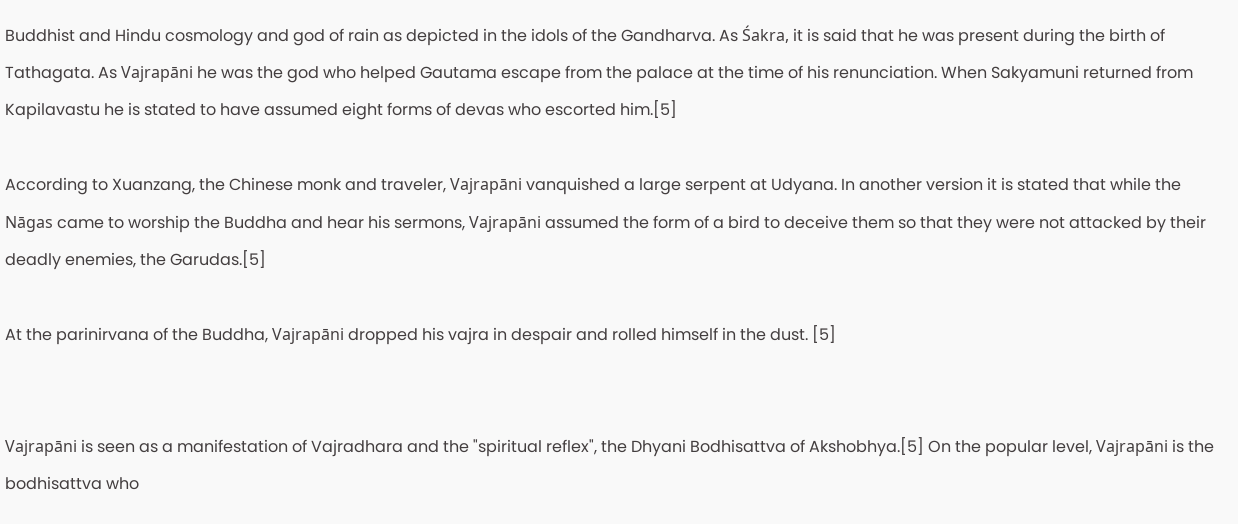Buddhist and Hindu cosmology and god of rain as depicted in the idols of the Gandharva. As Śakra, it is said that he was present during the birth of Tathagata. As Vajrapāni he was the god who helped Gautama escape from the palace at the time of his renunciation. When Sakyamuni returned from Kapilavastu he is stated to have assumed eight forms of devas who escorted him.[5]

According to Xuanzang, the Chinese monk and traveler, Vajrapāni vanquished a large serpent at Udyana. In another version it is stated that while the Nāgas came to worship the Buddha and hear his sermons, Vajrapāni assumed the form of a bird to deceive them so that they were not attacked by their deadly enemies, the Garudas.[5]

At the parinirvana of the Buddha, Vajrapāni dropped his vajra in despair and rolled himself in the dust. [5]


Vajrapāni is seen as a manifestation of Vajradhara and the "spiritual reflex", the Dhyani Bodhisattva of Akshobhya.[5] On the popular level, Vajrapāni is the bodhisattva who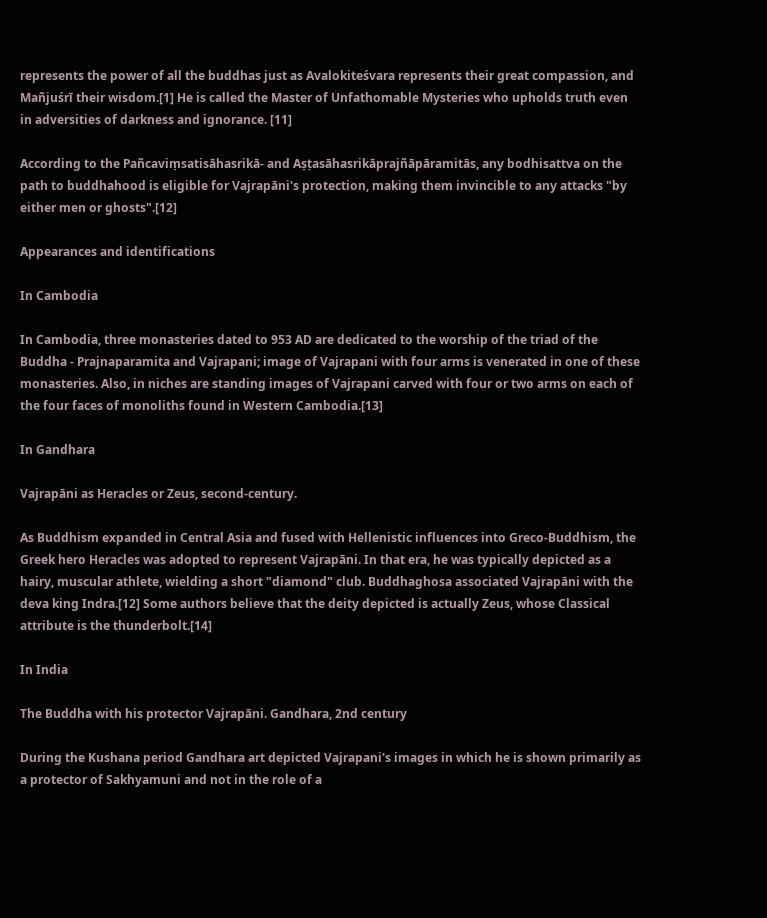represents the power of all the buddhas just as Avalokiteśvara represents their great compassion, and Mañjuśrī their wisdom.[1] He is called the Master of Unfathomable Mysteries who upholds truth even in adversities of darkness and ignorance. [11]

According to the Pañcaviṃsatisāhasrikā- and Aṣṭasāhasrikāprajñāpāramitās, any bodhisattva on the path to buddhahood is eligible for Vajrapāni's protection, making them invincible to any attacks "by either men or ghosts".[12]

Appearances and identifications

In Cambodia

In Cambodia, three monasteries dated to 953 AD are dedicated to the worship of the triad of the Buddha - Prajnaparamita and Vajrapani; image of Vajrapani with four arms is venerated in one of these monasteries. Also, in niches are standing images of Vajrapani carved with four or two arms on each of the four faces of monoliths found in Western Cambodia.[13]

In Gandhara

Vajrapāni as Heracles or Zeus, second-century.

As Buddhism expanded in Central Asia and fused with Hellenistic influences into Greco-Buddhism, the Greek hero Heracles was adopted to represent Vajrapāni. In that era, he was typically depicted as a hairy, muscular athlete, wielding a short "diamond" club. Buddhaghosa associated Vajrapāni with the deva king Indra.[12] Some authors believe that the deity depicted is actually Zeus, whose Classical attribute is the thunderbolt.[14]

In India

The Buddha with his protector Vajrapāni. Gandhara, 2nd century

During the Kushana period Gandhara art depicted Vajrapani's images in which he is shown primarily as a protector of Sakhyamuni and not in the role of a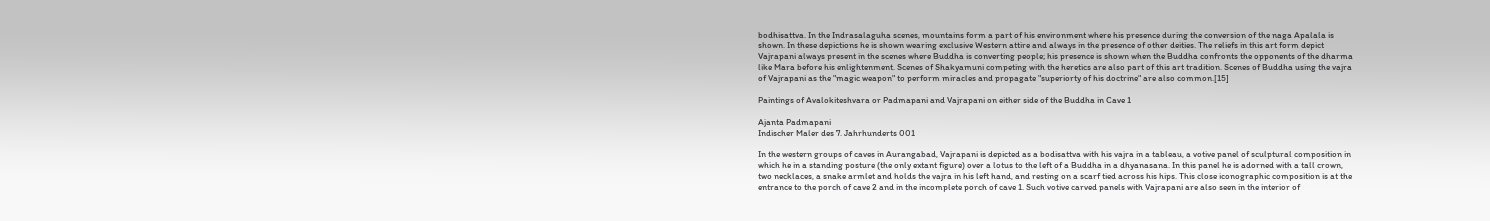bodhisattva. In the Indrasalaguha scenes, mountains form a part of his environment where his presence during the conversion of the naga Apalala is shown. In these depictions he is shown wearing exclusive Western attire and always in the presence of other deities. The reliefs in this art form depict Vajrapani always present in the scenes where Buddha is converting people; his presence is shown when the Buddha confronts the opponents of the dharma like Mara before his enlightenment. Scenes of Shakyamuni competing with the heretics are also part of this art tradition. Scenes of Buddha using the vajra of Vajrapani as the "magic weapon" to perform miracles and propagate "superiorty of his doctrine" are also common.[15]

Paintings of Avalokiteshvara or Padmapani and Vajrapani on either side of the Buddha in Cave 1

Ajanta Padmapani
Indischer Maler des 7. Jahrhunderts 001

In the western groups of caves in Aurangabad, Vajrapani is depicted as a bodisattva with his vajra in a tableau, a votive panel of sculptural composition in which he in a standing posture (the only extant figure) over a lotus to the left of a Buddha in a dhyanasana. In this panel he is adorned with a tall crown, two necklaces, a snake armlet and holds the vajra in his left hand, and resting on a scarf tied across his hips. This close iconographic composition is at the entrance to the porch of cave 2 and in the incomplete porch of cave 1. Such votive carved panels with Vajrapani are also seen in the interior of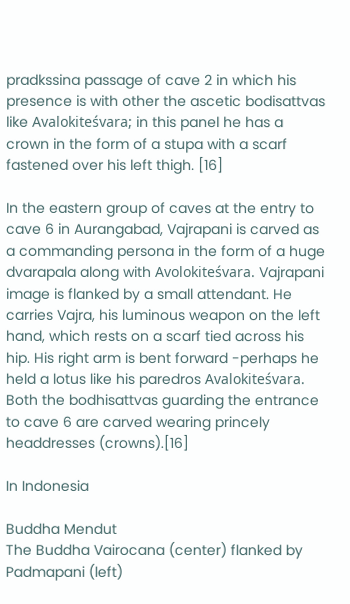pradkssina passage of cave 2 in which his presence is with other the ascetic bodisattvas like Avalokiteśvara; in this panel he has a crown in the form of a stupa with a scarf fastened over his left thigh. [16]

In the eastern group of caves at the entry to cave 6 in Aurangabad, Vajrapani is carved as a commanding persona in the form of a huge dvarapala along with Avolokiteśvara. Vajrapani image is flanked by a small attendant. He carries Vajra, his luminous weapon on the left hand, which rests on a scarf tied across his hip. His right arm is bent forward -perhaps he held a lotus like his paredros Avalokiteśvara. Both the bodhisattvas guarding the entrance to cave 6 are carved wearing princely headdresses (crowns).[16]

In Indonesia

Buddha Mendut
The Buddha Vairocana (center) flanked by Padmapani (left)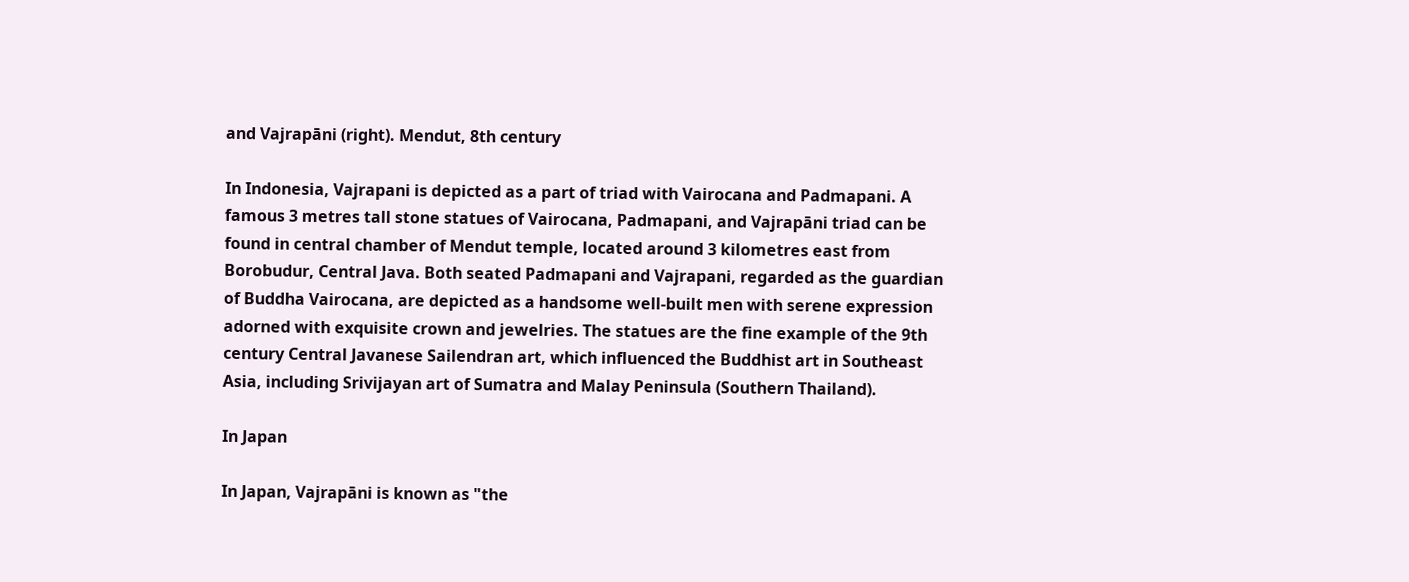and Vajrapāni (right). Mendut, 8th century

In Indonesia, Vajrapani is depicted as a part of triad with Vairocana and Padmapani. A famous 3 metres tall stone statues of Vairocana, Padmapani, and Vajrapāni triad can be found in central chamber of Mendut temple, located around 3 kilometres east from Borobudur, Central Java. Both seated Padmapani and Vajrapani, regarded as the guardian of Buddha Vairocana, are depicted as a handsome well-built men with serene expression adorned with exquisite crown and jewelries. The statues are the fine example of the 9th century Central Javanese Sailendran art, which influenced the Buddhist art in Southeast Asia, including Srivijayan art of Sumatra and Malay Peninsula (Southern Thailand).

In Japan

In Japan, Vajrapāni is known as "the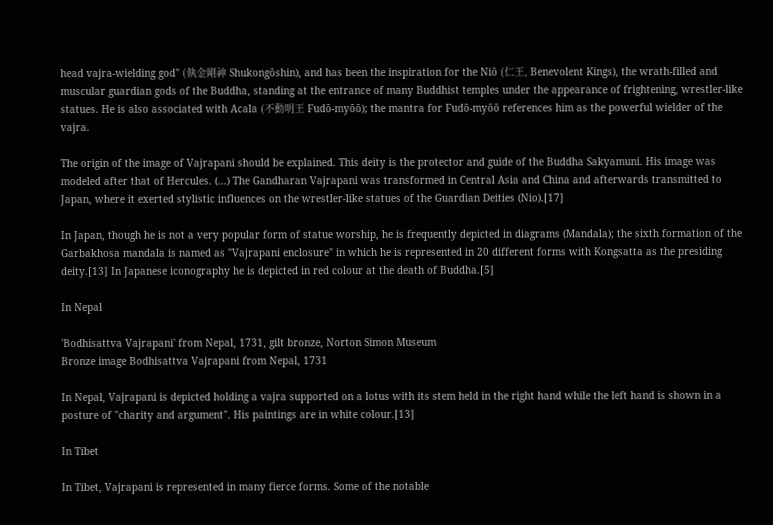head vajra-wielding god" (執金剛神 Shukongōshin), and has been the inspiration for the Niō (仁王, Benevolent Kings), the wrath-filled and muscular guardian gods of the Buddha, standing at the entrance of many Buddhist temples under the appearance of frightening, wrestler-like statues. He is also associated with Acala (不動明王 Fudō-myōō); the mantra for Fudō-myōō references him as the powerful wielder of the vajra.

The origin of the image of Vajrapani should be explained. This deity is the protector and guide of the Buddha Sakyamuni. His image was modeled after that of Hercules. (...) The Gandharan Vajrapani was transformed in Central Asia and China and afterwards transmitted to Japan, where it exerted stylistic influences on the wrestler-like statues of the Guardian Deities (Nio).[17]

In Japan, though he is not a very popular form of statue worship, he is frequently depicted in diagrams (Mandala); the sixth formation of the Garbakhosa mandala is named as "Vajrapani enclosure" in which he is represented in 20 different forms with Kongsatta as the presiding deity.[13] In Japanese iconography he is depicted in red colour at the death of Buddha.[5]

In Nepal

'Bodhisattva Vajrapani' from Nepal, 1731, gilt bronze, Norton Simon Museum
Bronze image Bodhisattva Vajrapani from Nepal, 1731

In Nepal, Vajrapani is depicted holding a vajra supported on a lotus with its stem held in the right hand while the left hand is shown in a posture of "charity and argument". His paintings are in white colour.[13]

In Tibet

In Tibet, Vajrapani is represented in many fierce forms. Some of the notable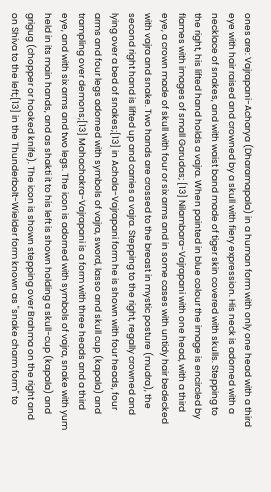ones are: Vajrapani-Acharya (Dharamapala) in a human form with only one head with a third eye with hair raised and crowned by a skull with fiery expression. His neck is adorned with a necklace of snakes, and with waist band made of tiger skin covered with skulls. Stepping to the right, his lifted hand holds a vajra. When painted in blue colour the image is encircled by flames with images of small Garudas; [13] Nilambara-Vajrapani with one head, with a third eye, a crown made of skull with four or six arms and in some cases with untidy hair bedecked with vajra and snake. Two hands are crossed to the breast in mystic posture (mudra), the second right hand is lifted up and carries a vajra. Stepping to the right, regally crowned and lying over a bed of snakes;[13] in Achala-Vajrapani form he is shown with four heads, four arms and four legs adorned with symbols of vajra, sword, lasso and skull cup (kapala) and trampling over demons;[13] Mahachakra-Vajrapani is a form with three heads and a third eye, and with six arms and two legs. The icon is adorned with symbols of vajra, snake with yum held in its main hands, and as shakti it to his left is shown holding a skull-cup (kapala) and grigug (chopper or hooked knife). The icon is shown stepping over Brahma on the right and on Shiva to the left;[13] in the Thunderbolt-Wielder form known as "snake charm form" to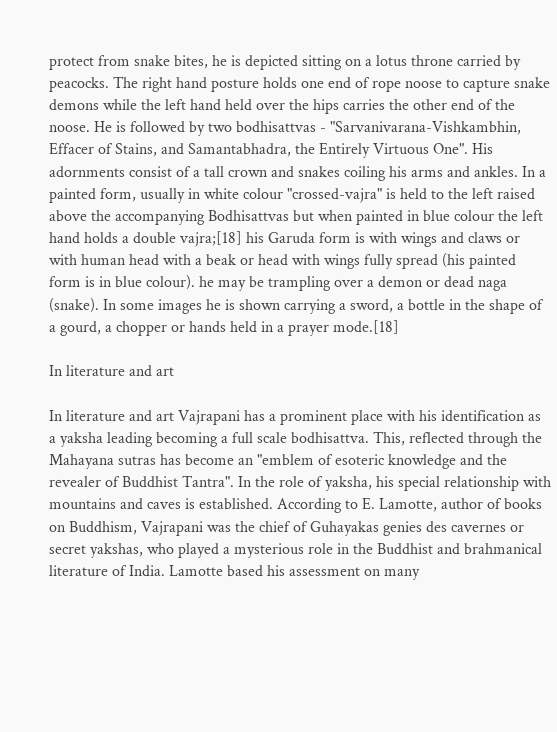protect from snake bites, he is depicted sitting on a lotus throne carried by peacocks. The right hand posture holds one end of rope noose to capture snake demons while the left hand held over the hips carries the other end of the noose. He is followed by two bodhisattvas - "Sarvanivarana-Vishkambhin, Effacer of Stains, and Samantabhadra, the Entirely Virtuous One". His adornments consist of a tall crown and snakes coiling his arms and ankles. In a painted form, usually in white colour "crossed-vajra" is held to the left raised above the accompanying Bodhisattvas but when painted in blue colour the left hand holds a double vajra;[18] his Garuda form is with wings and claws or with human head with a beak or head with wings fully spread (his painted form is in blue colour). he may be trampling over a demon or dead naga (snake). In some images he is shown carrying a sword, a bottle in the shape of a gourd, a chopper or hands held in a prayer mode.[18]

In literature and art

In literature and art Vajrapani has a prominent place with his identification as a yaksha leading becoming a full scale bodhisattva. This, reflected through the Mahayana sutras has become an "emblem of esoteric knowledge and the revealer of Buddhist Tantra". In the role of yaksha, his special relationship with mountains and caves is established. According to E. Lamotte, author of books on Buddhism, Vajrapani was the chief of Guhayakas genies des cavernes or secret yakshas, who played a mysterious role in the Buddhist and brahmanical literature of India. Lamotte based his assessment on many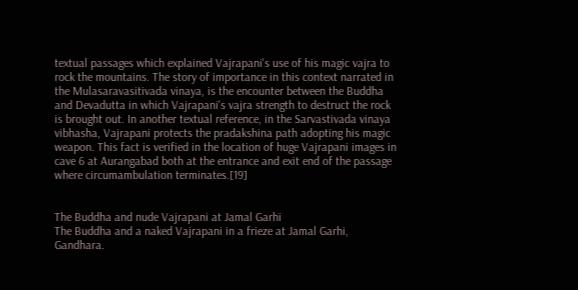textual passages which explained Vajrapani's use of his magic vajra to rock the mountains. The story of importance in this context narrated in the Mulasaravasitivada vinaya, is the encounter between the Buddha and Devadutta in which Vajrapani's vajra strength to destruct the rock is brought out. In another textual reference, in the Sarvastivada vinaya vibhasha, Vajrapani protects the pradakshina path adopting his magic weapon. This fact is verified in the location of huge Vajrapani images in cave 6 at Aurangabad both at the entrance and exit end of the passage where circumambulation terminates.[19]


The Buddha and nude Vajrapani at Jamal Garhi
The Buddha and a naked Vajrapani in a frieze at Jamal Garhi, Gandhara.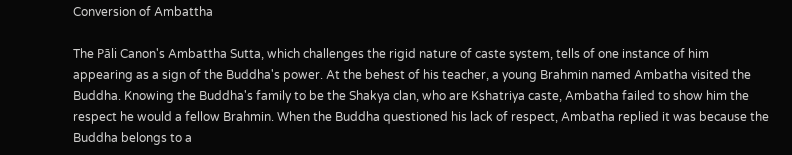Conversion of Ambattha

The Pāli Canon's Ambattha Sutta, which challenges the rigid nature of caste system, tells of one instance of him appearing as a sign of the Buddha's power. At the behest of his teacher, a young Brahmin named Ambatha visited the Buddha. Knowing the Buddha's family to be the Shakya clan, who are Kshatriya caste, Ambatha failed to show him the respect he would a fellow Brahmin. When the Buddha questioned his lack of respect, Ambatha replied it was because the Buddha belongs to a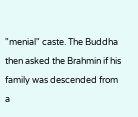"menial" caste. The Buddha then asked the Brahmin if his family was descended from a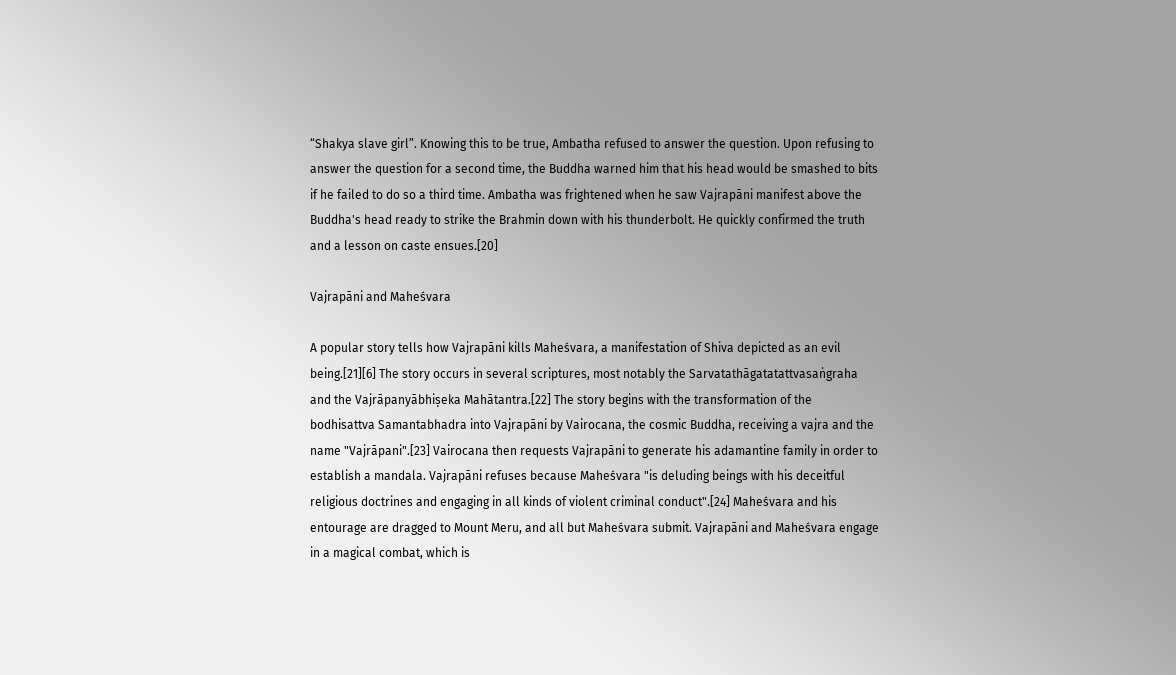“Shakya slave girl”. Knowing this to be true, Ambatha refused to answer the question. Upon refusing to answer the question for a second time, the Buddha warned him that his head would be smashed to bits if he failed to do so a third time. Ambatha was frightened when he saw Vajrapāni manifest above the Buddha's head ready to strike the Brahmin down with his thunderbolt. He quickly confirmed the truth and a lesson on caste ensues.[20]

Vajrapāni and Maheśvara

A popular story tells how Vajrapāni kills Maheśvara, a manifestation of Shiva depicted as an evil being.[21][6] The story occurs in several scriptures, most notably the Sarvatathāgatatattvasaṅgraha and the Vajrāpanyābhiṣeka Mahātantra.[22] The story begins with the transformation of the bodhisattva Samantabhadra into Vajrapāni by Vairocana, the cosmic Buddha, receiving a vajra and the name "Vajrāpani".[23] Vairocana then requests Vajrapāni to generate his adamantine family in order to establish a mandala. Vajrapāni refuses because Maheśvara "is deluding beings with his deceitful religious doctrines and engaging in all kinds of violent criminal conduct".[24] Maheśvara and his entourage are dragged to Mount Meru, and all but Maheśvara submit. Vajrapāni and Maheśvara engage in a magical combat, which is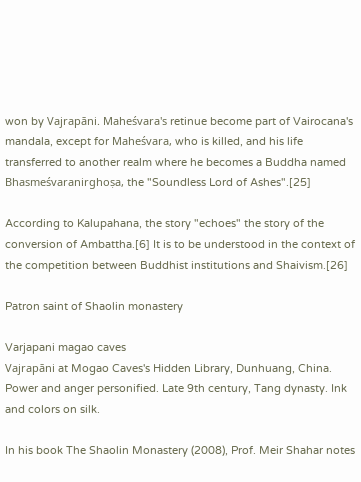won by Vajrapāni. Maheśvara's retinue become part of Vairocana's mandala, except for Maheśvara, who is killed, and his life transferred to another realm where he becomes a Buddha named Bhasmeśvaranirghoṣa, the "Soundless Lord of Ashes".[25]

According to Kalupahana, the story "echoes" the story of the conversion of Ambattha.[6] It is to be understood in the context of the competition between Buddhist institutions and Shaivism.[26]

Patron saint of Shaolin monastery

Varjapani magao caves
Vajrapāni at Mogao Caves's Hidden Library, Dunhuang, China. Power and anger personified. Late 9th century, Tang dynasty. Ink and colors on silk.

In his book The Shaolin Monastery (2008), Prof. Meir Shahar notes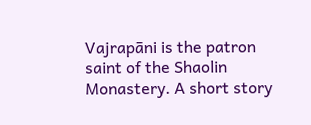Vajrapāni is the patron saint of the Shaolin Monastery. A short story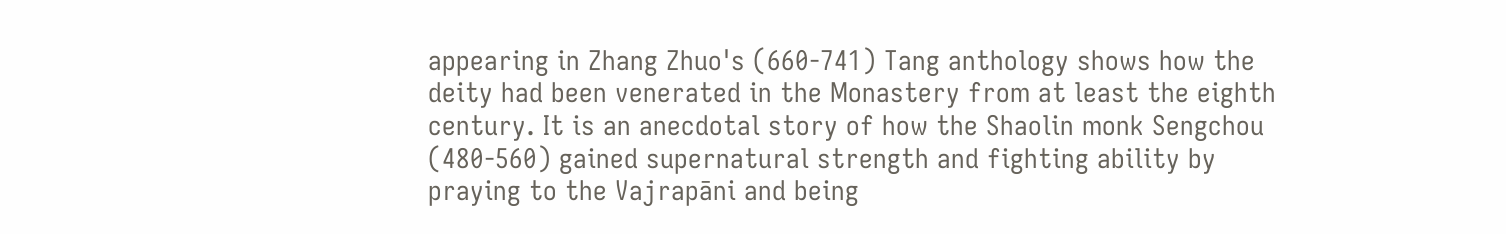appearing in Zhang Zhuo's (660-741) Tang anthology shows how the deity had been venerated in the Monastery from at least the eighth century. It is an anecdotal story of how the Shaolin monk Sengchou (480-560) gained supernatural strength and fighting ability by praying to the Vajrapāni and being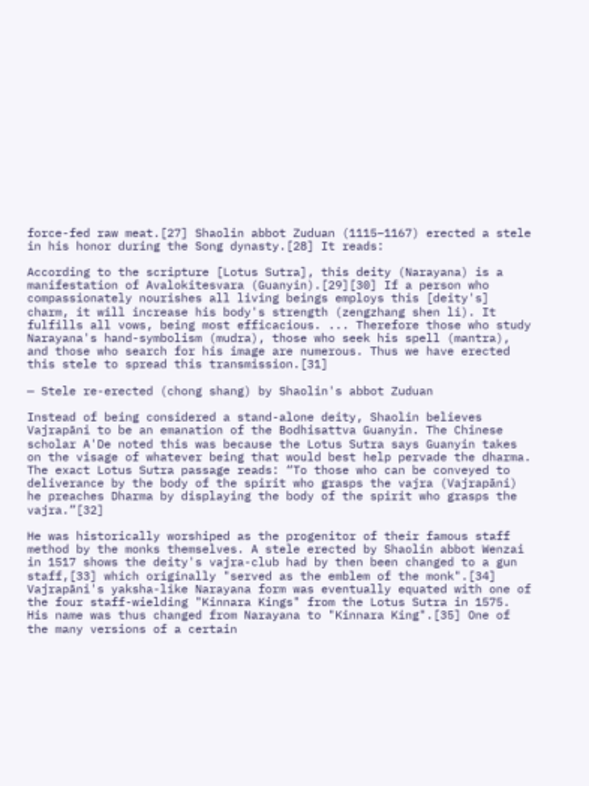force-fed raw meat.[27] Shaolin abbot Zuduan (1115–1167) erected a stele in his honor during the Song dynasty.[28] It reads:

According to the scripture [Lotus Sutra], this deity (Narayana) is a manifestation of Avalokitesvara (Guanyin).[29][30] If a person who compassionately nourishes all living beings employs this [deity's] charm, it will increase his body's strength (zengzhang shen li). It fulfills all vows, being most efficacious. ... Therefore those who study Narayana's hand-symbolism (mudra), those who seek his spell (mantra), and those who search for his image are numerous. Thus we have erected this stele to spread this transmission.[31]

— Stele re-erected (chong shang) by Shaolin's abbot Zuduan

Instead of being considered a stand-alone deity, Shaolin believes Vajrapāni to be an emanation of the Bodhisattva Guanyin. The Chinese scholar A'De noted this was because the Lotus Sutra says Guanyin takes on the visage of whatever being that would best help pervade the dharma. The exact Lotus Sutra passage reads: “To those who can be conveyed to deliverance by the body of the spirit who grasps the vajra (Vajrapāni) he preaches Dharma by displaying the body of the spirit who grasps the vajra.”[32]

He was historically worshiped as the progenitor of their famous staff method by the monks themselves. A stele erected by Shaolin abbot Wenzai in 1517 shows the deity's vajra-club had by then been changed to a gun staff,[33] which originally "served as the emblem of the monk".[34] Vajrapāni's yaksha-like Narayana form was eventually equated with one of the four staff-wielding "Kinnara Kings" from the Lotus Sutra in 1575. His name was thus changed from Narayana to "Kinnara King".[35] One of the many versions of a certain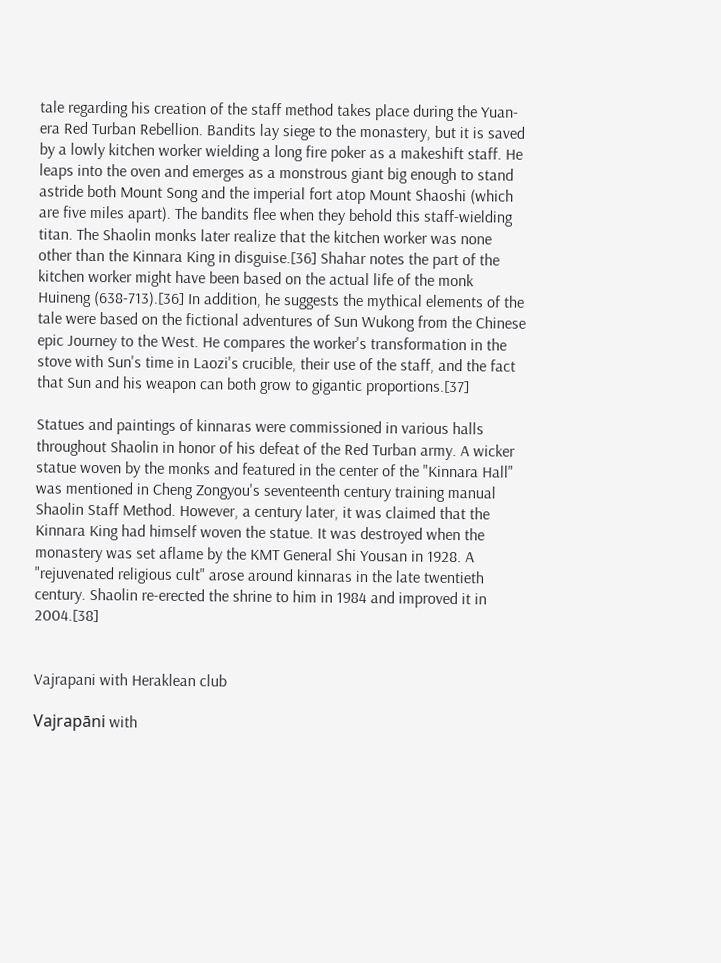tale regarding his creation of the staff method takes place during the Yuan-era Red Turban Rebellion. Bandits lay siege to the monastery, but it is saved by a lowly kitchen worker wielding a long fire poker as a makeshift staff. He leaps into the oven and emerges as a monstrous giant big enough to stand astride both Mount Song and the imperial fort atop Mount Shaoshi (which are five miles apart). The bandits flee when they behold this staff-wielding titan. The Shaolin monks later realize that the kitchen worker was none other than the Kinnara King in disguise.[36] Shahar notes the part of the kitchen worker might have been based on the actual life of the monk Huineng (638-713).[36] In addition, he suggests the mythical elements of the tale were based on the fictional adventures of Sun Wukong from the Chinese epic Journey to the West. He compares the worker's transformation in the stove with Sun's time in Laozi's crucible, their use of the staff, and the fact that Sun and his weapon can both grow to gigantic proportions.[37]

Statues and paintings of kinnaras were commissioned in various halls throughout Shaolin in honor of his defeat of the Red Turban army. A wicker statue woven by the monks and featured in the center of the "Kinnara Hall" was mentioned in Cheng Zongyou's seventeenth century training manual Shaolin Staff Method. However, a century later, it was claimed that the Kinnara King had himself woven the statue. It was destroyed when the monastery was set aflame by the KMT General Shi Yousan in 1928. A "rejuvenated religious cult" arose around kinnaras in the late twentieth century. Shaolin re-erected the shrine to him in 1984 and improved it in 2004.[38]


Vajrapani with Heraklean club

Vajrapāni with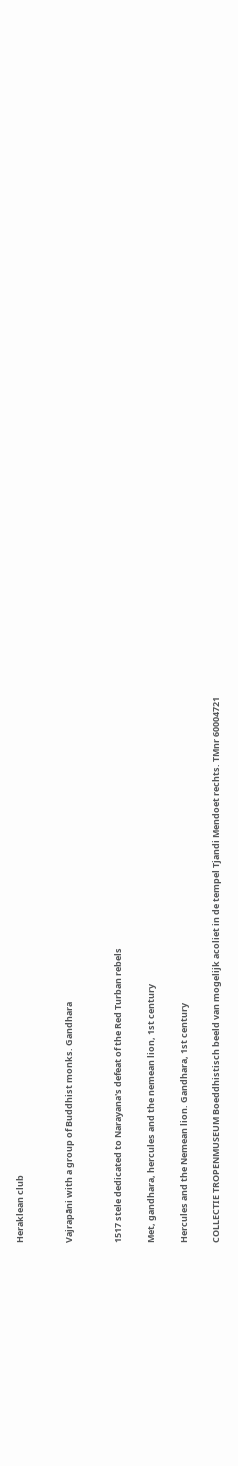Heraklean club


Vajrapāni with a group of Buddhist monks. Gandhara


1517 stele dedicated to Narayana's defeat of the Red Turban rebels

Met, gandhara, hercules and the nemean lion, 1st century

Hercules and the Nemean lion. Gandhara, 1st century

COLLECTIE TROPENMUSEUM Boeddhistisch beeld van mogelijk acoliet in de tempel Tjandi Mendoet rechts. TMnr 60004721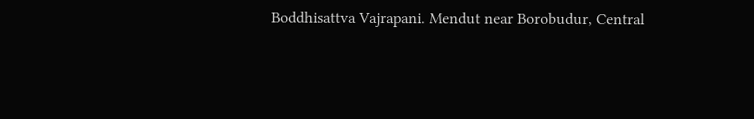Boddhisattva Vajrapani. Mendut near Borobudur, Central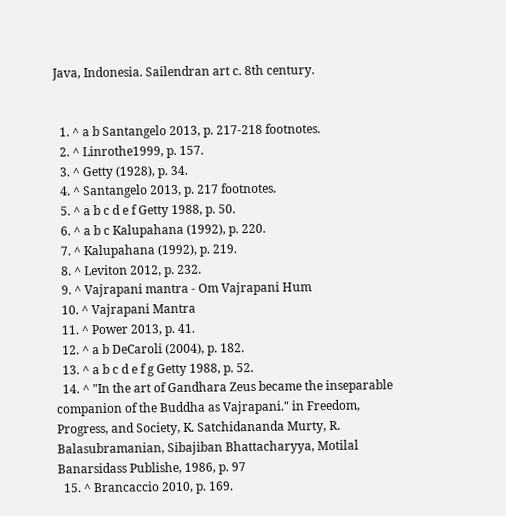Java, Indonesia. Sailendran art c. 8th century.


  1. ^ a b Santangelo 2013, p. 217-218 footnotes.
  2. ^ Linrothe1999, p. 157.
  3. ^ Getty (1928), p. 34.
  4. ^ Santangelo 2013, p. 217 footnotes.
  5. ^ a b c d e f Getty 1988, p. 50.
  6. ^ a b c Kalupahana (1992), p. 220.
  7. ^ Kalupahana (1992), p. 219.
  8. ^ Leviton 2012, p. 232.
  9. ^ Vajrapani mantra - Om Vajrapani Hum
  10. ^ Vajrapani Mantra
  11. ^ Power 2013, p. 41.
  12. ^ a b DeCaroli (2004), p. 182.
  13. ^ a b c d e f g Getty 1988, p. 52.
  14. ^ "In the art of Gandhara Zeus became the inseparable companion of the Buddha as Vajrapani." in Freedom, Progress, and Society, K. Satchidananda Murty, R. Balasubramanian, Sibajiban Bhattacharyya, Motilal Banarsidass Publishe, 1986, p. 97
  15. ^ Brancaccio 2010, p. 169.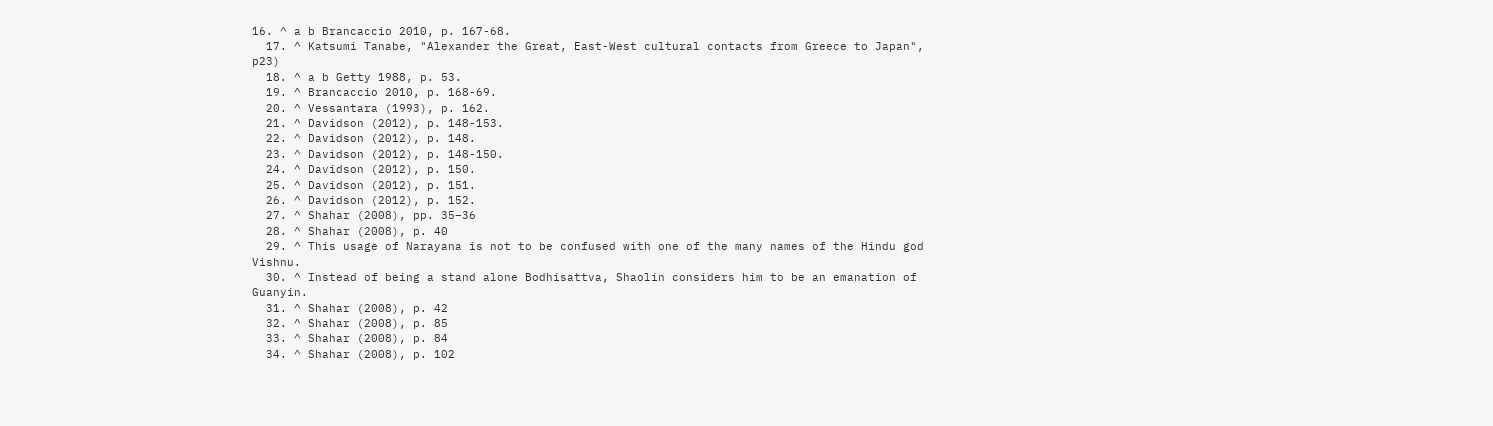16. ^ a b Brancaccio 2010, p. 167-68.
  17. ^ Katsumi Tanabe, "Alexander the Great, East-West cultural contacts from Greece to Japan", p23)
  18. ^ a b Getty 1988, p. 53.
  19. ^ Brancaccio 2010, p. 168-69.
  20. ^ Vessantara (1993), p. 162.
  21. ^ Davidson (2012), p. 148-153.
  22. ^ Davidson (2012), p. 148.
  23. ^ Davidson (2012), p. 148-150.
  24. ^ Davidson (2012), p. 150.
  25. ^ Davidson (2012), p. 151.
  26. ^ Davidson (2012), p. 152.
  27. ^ Shahar (2008), pp. 35–36
  28. ^ Shahar (2008), p. 40
  29. ^ This usage of Narayana is not to be confused with one of the many names of the Hindu god Vishnu.
  30. ^ Instead of being a stand alone Bodhisattva, Shaolin considers him to be an emanation of Guanyin.
  31. ^ Shahar (2008), p. 42
  32. ^ Shahar (2008), p. 85
  33. ^ Shahar (2008), p. 84
  34. ^ Shahar (2008), p. 102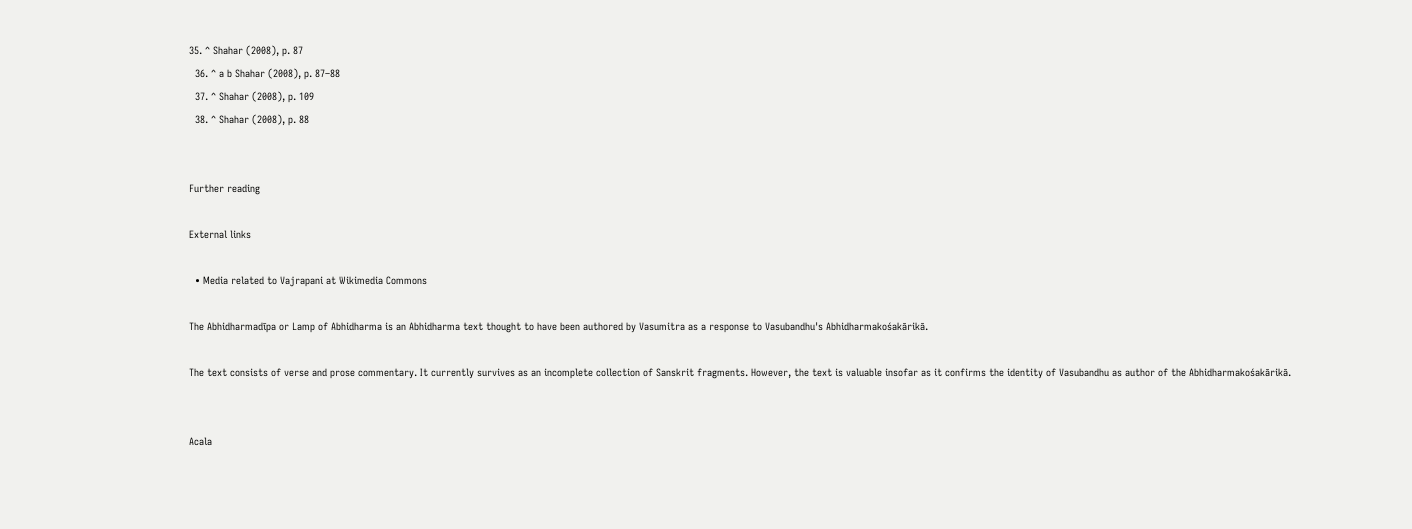35. ^ Shahar (2008), p. 87
  36. ^ a b Shahar (2008), p. 87–88
  37. ^ Shahar (2008), p. 109
  38. ^ Shahar (2008), p. 88


Further reading

External links

  • Media related to Vajrapani at Wikimedia Commons

The Abhidharmadīpa or Lamp of Abhidharma is an Abhidharma text thought to have been authored by Vasumitra as a response to Vasubandhu's Abhidharmakośakārikā.

The text consists of verse and prose commentary. It currently survives as an incomplete collection of Sanskrit fragments. However, the text is valuable insofar as it confirms the identity of Vasubandhu as author of the Abhidharmakośakārikā.


Acala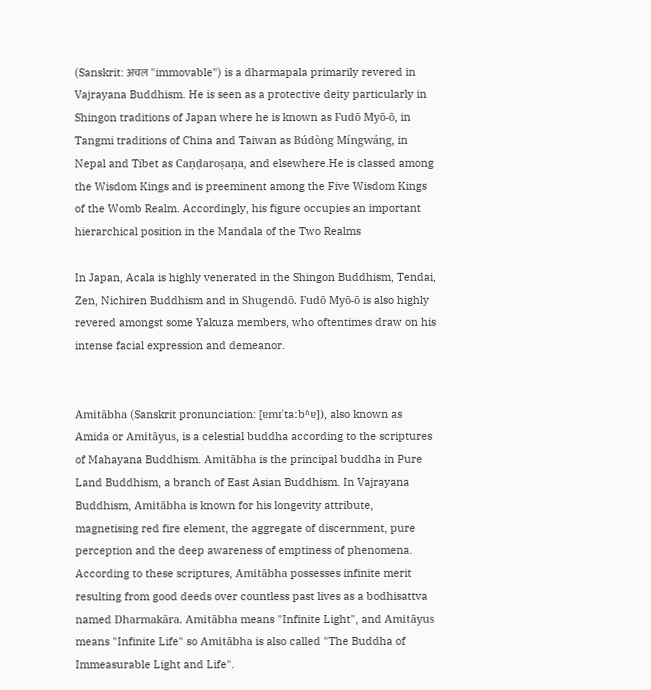(Sanskrit: अचल "immovable") is a dharmapala primarily revered in Vajrayana Buddhism. He is seen as a protective deity particularly in Shingon traditions of Japan where he is known as Fudō Myō-ō, in Tangmi traditions of China and Taiwan as Búdòng Míngwáng, in Nepal and Tibet as Caṇḍaroṣaṇa, and elsewhere.He is classed among the Wisdom Kings and is preeminent among the Five Wisdom Kings of the Womb Realm. Accordingly, his figure occupies an important hierarchical position in the Mandala of the Two Realms

In Japan, Acala is highly venerated in the Shingon Buddhism, Tendai, Zen, Nichiren Buddhism and in Shugendō. Fudō Myō-ō is also highly revered amongst some Yakuza members, who oftentimes draw on his intense facial expression and demeanor.


Amitābha (Sanskrit pronunciation: [ɐmɪˈtaːbʱɐ]), also known as Amida or Amitāyus, is a celestial buddha according to the scriptures of Mahayana Buddhism. Amitābha is the principal buddha in Pure Land Buddhism, a branch of East Asian Buddhism. In Vajrayana Buddhism, Amitābha is known for his longevity attribute, magnetising red fire element, the aggregate of discernment, pure perception and the deep awareness of emptiness of phenomena. According to these scriptures, Amitābha possesses infinite merit resulting from good deeds over countless past lives as a bodhisattva named Dharmakāra. Amitābha means "Infinite Light", and Amitāyus means "Infinite Life" so Amitābha is also called "The Buddha of Immeasurable Light and Life".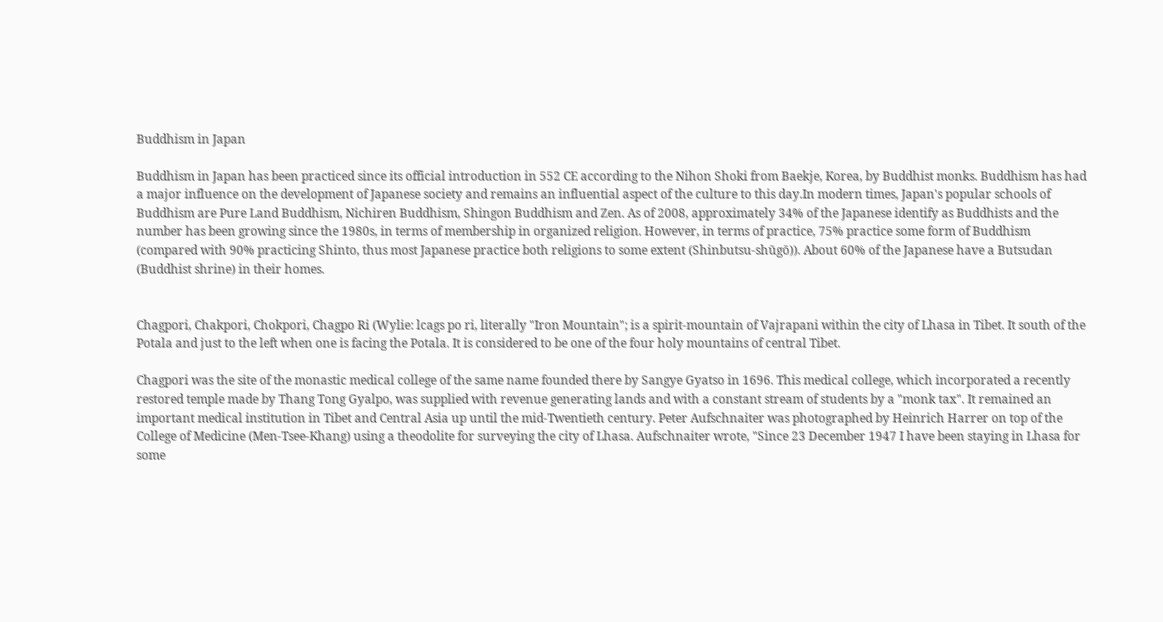Buddhism in Japan

Buddhism in Japan has been practiced since its official introduction in 552 CE according to the Nihon Shoki from Baekje, Korea, by Buddhist monks. Buddhism has had a major influence on the development of Japanese society and remains an influential aspect of the culture to this day.In modern times, Japan's popular schools of Buddhism are Pure Land Buddhism, Nichiren Buddhism, Shingon Buddhism and Zen. As of 2008, approximately 34% of the Japanese identify as Buddhists and the number has been growing since the 1980s, in terms of membership in organized religion. However, in terms of practice, 75% practice some form of Buddhism (compared with 90% practicing Shinto, thus most Japanese practice both religions to some extent (Shinbutsu-shūgō)). About 60% of the Japanese have a Butsudan (Buddhist shrine) in their homes.


Chagpori, Chakpori, Chokpori, Chagpo Ri (Wylie: lcags po ri, literally "Iron Mountain"; is a spirit-mountain of Vajrapani within the city of Lhasa in Tibet. It south of the Potala and just to the left when one is facing the Potala. It is considered to be one of the four holy mountains of central Tibet.

Chagpori was the site of the monastic medical college of the same name founded there by Sangye Gyatso in 1696. This medical college, which incorporated a recently restored temple made by Thang Tong Gyalpo, was supplied with revenue generating lands and with a constant stream of students by a "monk tax". It remained an important medical institution in Tibet and Central Asia up until the mid-Twentieth century. Peter Aufschnaiter was photographed by Heinrich Harrer on top of the College of Medicine (Men-Tsee-Khang) using a theodolite for surveying the city of Lhasa. Aufschnaiter wrote, "Since 23 December 1947 I have been staying in Lhasa for some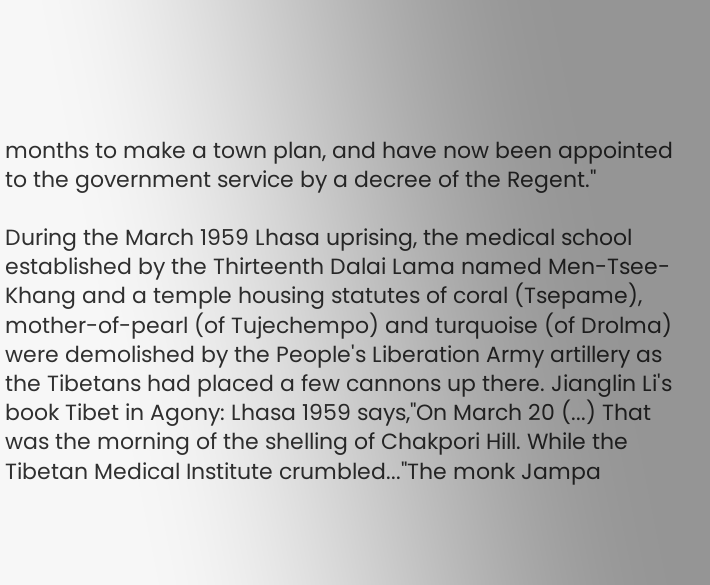months to make a town plan, and have now been appointed to the government service by a decree of the Regent."

During the March 1959 Lhasa uprising, the medical school established by the Thirteenth Dalai Lama named Men-Tsee-Khang and a temple housing statutes of coral (Tsepame), mother-of-pearl (of Tujechempo) and turquoise (of Drolma) were demolished by the People's Liberation Army artillery as the Tibetans had placed a few cannons up there. Jianglin Li's book Tibet in Agony: Lhasa 1959 says,"On March 20 (...) That was the morning of the shelling of Chakpori Hill. While the Tibetan Medical Institute crumbled..."The monk Jampa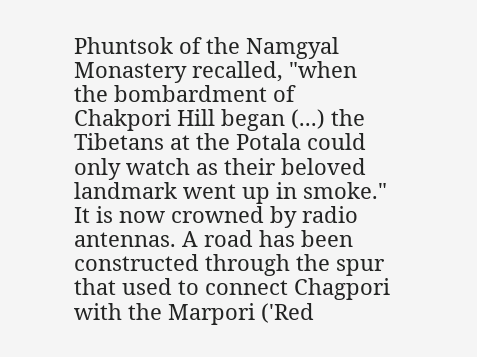Phuntsok of the Namgyal Monastery recalled, "when the bombardment of Chakpori Hill began (...) the Tibetans at the Potala could only watch as their beloved landmark went up in smoke." It is now crowned by radio antennas. A road has been constructed through the spur that used to connect Chagpori with the Marpori ('Red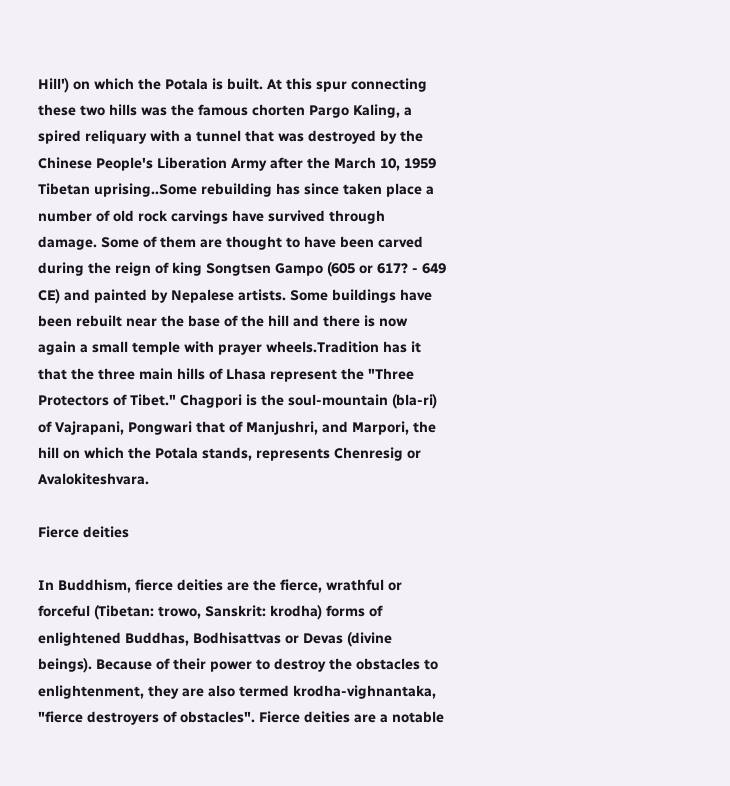Hill') on which the Potala is built. At this spur connecting these two hills was the famous chorten Pargo Kaling, a spired reliquary with a tunnel that was destroyed by the Chinese People's Liberation Army after the March 10, 1959 Tibetan uprising..Some rebuilding has since taken place a number of old rock carvings have survived through damage. Some of them are thought to have been carved during the reign of king Songtsen Gampo (605 or 617? - 649 CE) and painted by Nepalese artists. Some buildings have been rebuilt near the base of the hill and there is now again a small temple with prayer wheels.Tradition has it that the three main hills of Lhasa represent the "Three Protectors of Tibet." Chagpori is the soul-mountain (bla-ri) of Vajrapani, Pongwari that of Manjushri, and Marpori, the hill on which the Potala stands, represents Chenresig or Avalokiteshvara.

Fierce deities

In Buddhism, fierce deities are the fierce, wrathful or forceful (Tibetan: trowo, Sanskrit: krodha) forms of enlightened Buddhas, Bodhisattvas or Devas (divine beings). Because of their power to destroy the obstacles to enlightenment, they are also termed krodha-vighnantaka, "fierce destroyers of obstacles". Fierce deities are a notable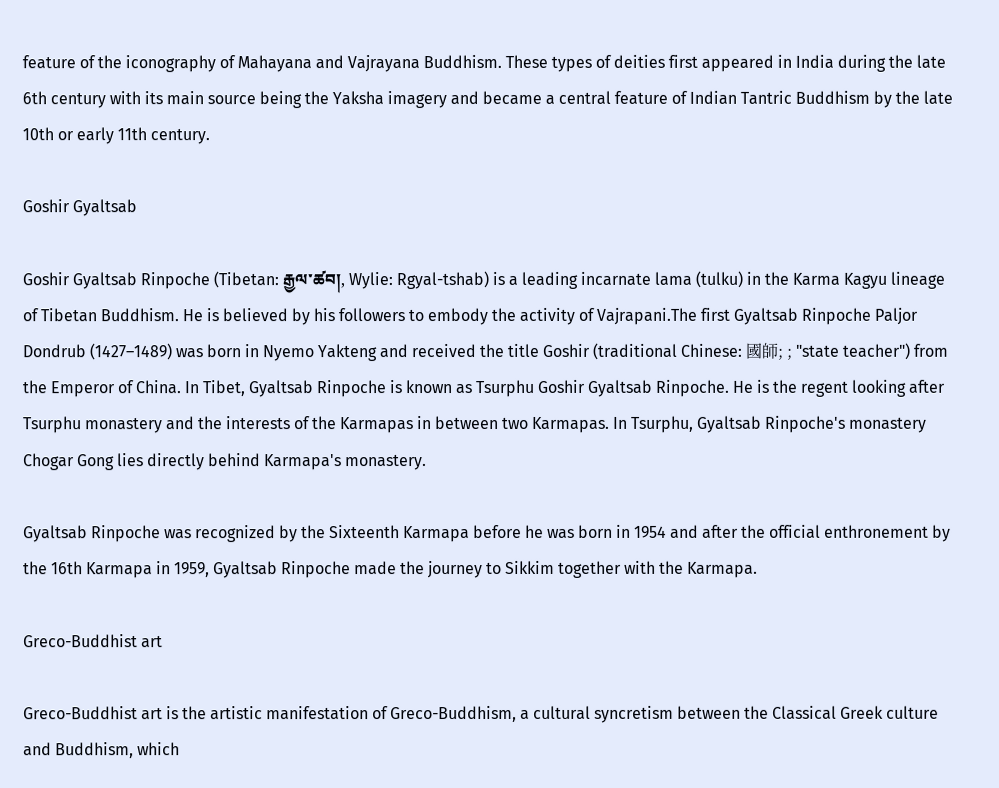feature of the iconography of Mahayana and Vajrayana Buddhism. These types of deities first appeared in India during the late 6th century with its main source being the Yaksha imagery and became a central feature of Indian Tantric Buddhism by the late 10th or early 11th century.

Goshir Gyaltsab

Goshir Gyaltsab Rinpoche (Tibetan: རྒྱལ་ཚབ།, Wylie: Rgyal-tshab) is a leading incarnate lama (tulku) in the Karma Kagyu lineage of Tibetan Buddhism. He is believed by his followers to embody the activity of Vajrapani.The first Gyaltsab Rinpoche Paljor Dondrub (1427–1489) was born in Nyemo Yakteng and received the title Goshir (traditional Chinese: 國師; ; "state teacher") from the Emperor of China. In Tibet, Gyaltsab Rinpoche is known as Tsurphu Goshir Gyaltsab Rinpoche. He is the regent looking after Tsurphu monastery and the interests of the Karmapas in between two Karmapas. In Tsurphu, Gyaltsab Rinpoche's monastery Chogar Gong lies directly behind Karmapa's monastery.

Gyaltsab Rinpoche was recognized by the Sixteenth Karmapa before he was born in 1954 and after the official enthronement by the 16th Karmapa in 1959, Gyaltsab Rinpoche made the journey to Sikkim together with the Karmapa.

Greco-Buddhist art

Greco-Buddhist art is the artistic manifestation of Greco-Buddhism, a cultural syncretism between the Classical Greek culture and Buddhism, which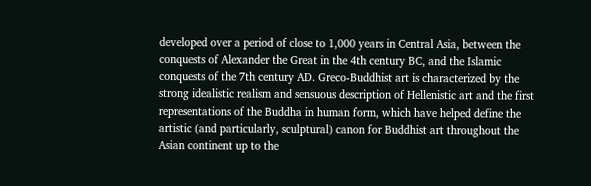developed over a period of close to 1,000 years in Central Asia, between the conquests of Alexander the Great in the 4th century BC, and the Islamic conquests of the 7th century AD. Greco-Buddhist art is characterized by the strong idealistic realism and sensuous description of Hellenistic art and the first representations of the Buddha in human form, which have helped define the artistic (and particularly, sculptural) canon for Buddhist art throughout the Asian continent up to the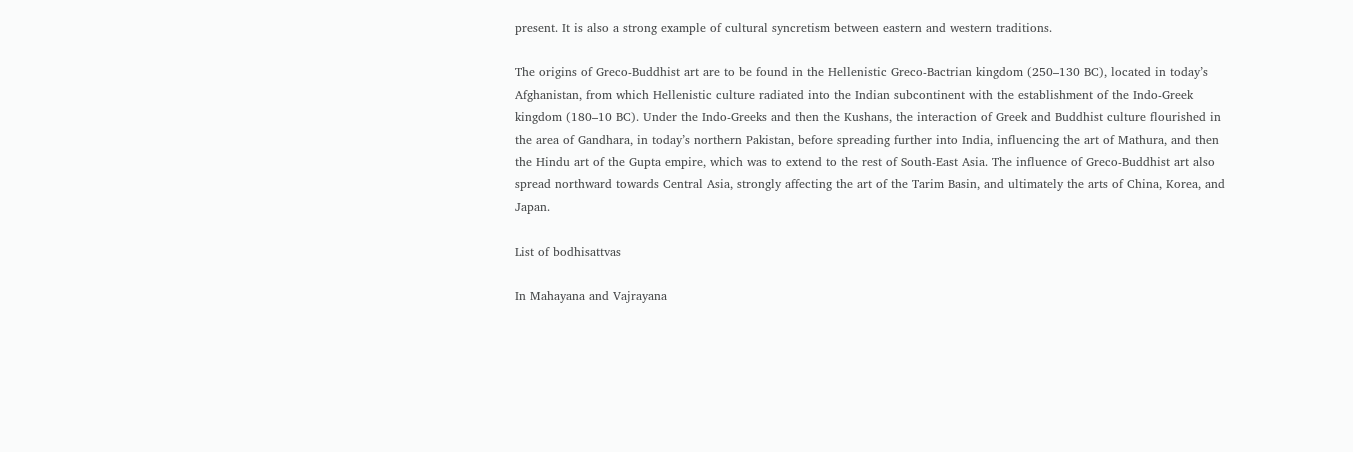present. It is also a strong example of cultural syncretism between eastern and western traditions.

The origins of Greco-Buddhist art are to be found in the Hellenistic Greco-Bactrian kingdom (250–130 BC), located in today’s Afghanistan, from which Hellenistic culture radiated into the Indian subcontinent with the establishment of the Indo-Greek kingdom (180–10 BC). Under the Indo-Greeks and then the Kushans, the interaction of Greek and Buddhist culture flourished in the area of Gandhara, in today’s northern Pakistan, before spreading further into India, influencing the art of Mathura, and then the Hindu art of the Gupta empire, which was to extend to the rest of South-East Asia. The influence of Greco-Buddhist art also spread northward towards Central Asia, strongly affecting the art of the Tarim Basin, and ultimately the arts of China, Korea, and Japan.

List of bodhisattvas

In Mahayana and Vajrayana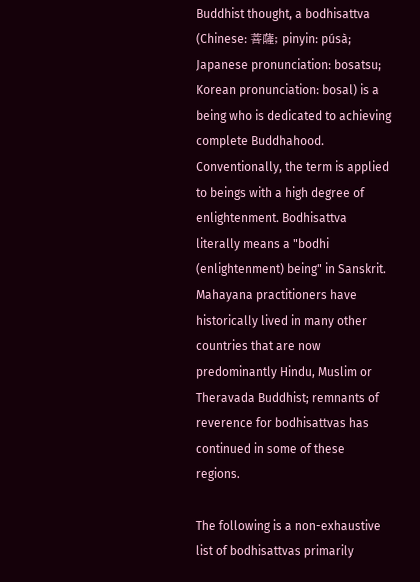Buddhist thought, a bodhisattva (Chinese: 菩薩; pinyin: púsà; Japanese pronunciation: bosatsu; Korean pronunciation: bosal) is a being who is dedicated to achieving complete Buddhahood. Conventionally, the term is applied to beings with a high degree of enlightenment. Bodhisattva literally means a "bodhi (enlightenment) being" in Sanskrit. Mahayana practitioners have historically lived in many other countries that are now predominantly Hindu, Muslim or Theravada Buddhist; remnants of reverence for bodhisattvas has continued in some of these regions.

The following is a non-exhaustive list of bodhisattvas primarily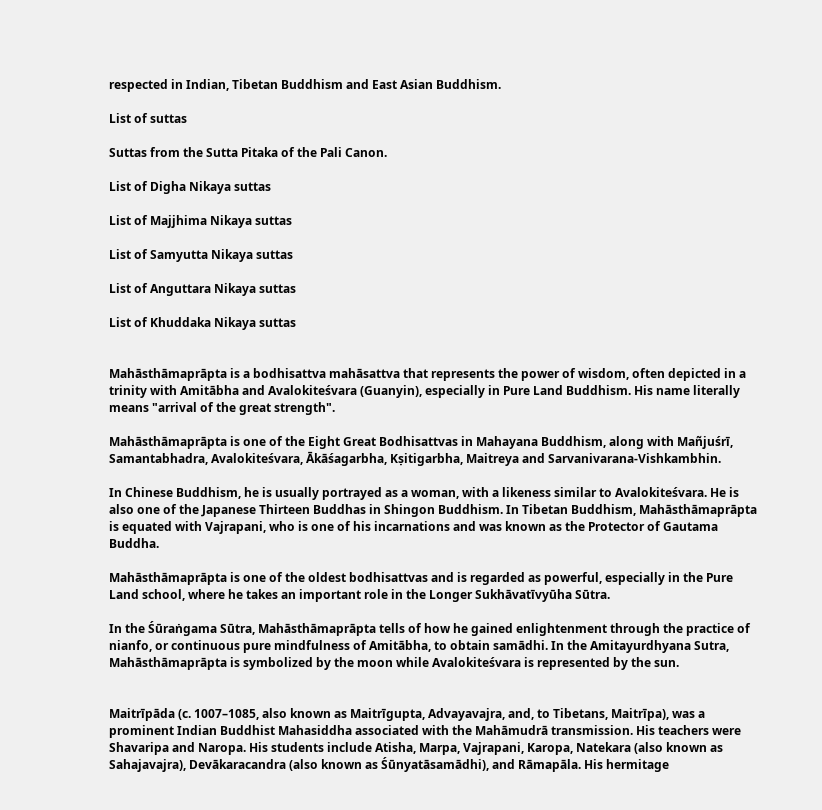respected in Indian, Tibetan Buddhism and East Asian Buddhism.

List of suttas

Suttas from the Sutta Pitaka of the Pali Canon.

List of Digha Nikaya suttas

List of Majjhima Nikaya suttas

List of Samyutta Nikaya suttas

List of Anguttara Nikaya suttas

List of Khuddaka Nikaya suttas


Mahāsthāmaprāpta is a bodhisattva mahāsattva that represents the power of wisdom, often depicted in a trinity with Amitābha and Avalokiteśvara (Guanyin), especially in Pure Land Buddhism. His name literally means "arrival of the great strength".

Mahāsthāmaprāpta is one of the Eight Great Bodhisattvas in Mahayana Buddhism, along with Mañjuśrī, Samantabhadra, Avalokiteśvara, Ākāśagarbha, Kṣitigarbha, Maitreya and Sarvanivarana-Vishkambhin.

In Chinese Buddhism, he is usually portrayed as a woman, with a likeness similar to Avalokiteśvara. He is also one of the Japanese Thirteen Buddhas in Shingon Buddhism. In Tibetan Buddhism, Mahāsthāmaprāpta is equated with Vajrapani, who is one of his incarnations and was known as the Protector of Gautama Buddha.

Mahāsthāmaprāpta is one of the oldest bodhisattvas and is regarded as powerful, especially in the Pure Land school, where he takes an important role in the Longer Sukhāvatīvyūha Sūtra.

In the Śūraṅgama Sūtra, Mahāsthāmaprāpta tells of how he gained enlightenment through the practice of nianfo, or continuous pure mindfulness of Amitābha, to obtain samādhi. In the Amitayurdhyana Sutra, Mahāsthāmaprāpta is symbolized by the moon while Avalokiteśvara is represented by the sun.


Maitrīpāda (c. 1007–1085, also known as Maitrīgupta, Advayavajra, and, to Tibetans, Maitrīpa), was a prominent Indian Buddhist Mahasiddha associated with the Mahāmudrā transmission. His teachers were Shavaripa and Naropa. His students include Atisha, Marpa, Vajrapani, Karopa, Natekara (also known as Sahajavajra), Devākaracandra (also known as Śūnyatāsamādhi), and Rāmapāla. His hermitage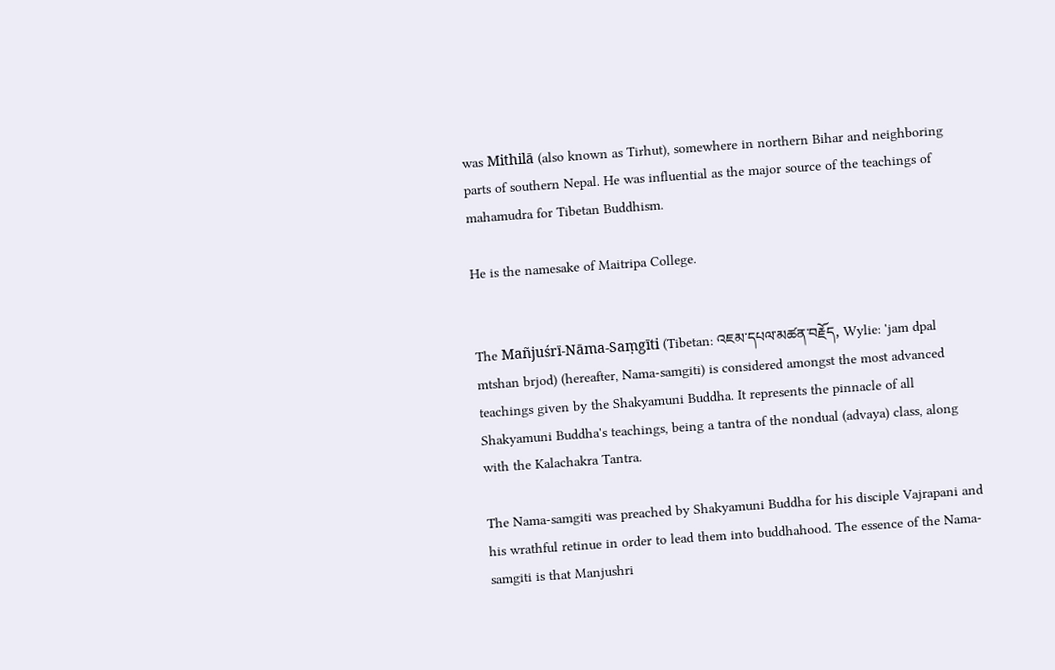was Mithilā (also known as Tirhut), somewhere in northern Bihar and neighboring parts of southern Nepal. He was influential as the major source of the teachings of mahamudra for Tibetan Buddhism.

He is the namesake of Maitripa College.


The Mañjuśrī-Nāma-Saṃgīti (Tibetan: འཇམ་དཔལ་མཚན་བརྗོད, Wylie: 'jam dpal mtshan brjod) (hereafter, Nama-samgiti) is considered amongst the most advanced teachings given by the Shakyamuni Buddha. It represents the pinnacle of all Shakyamuni Buddha's teachings, being a tantra of the nondual (advaya) class, along with the Kalachakra Tantra.

The Nama-samgiti was preached by Shakyamuni Buddha for his disciple Vajrapani and his wrathful retinue in order to lead them into buddhahood. The essence of the Nama-samgiti is that Manjushri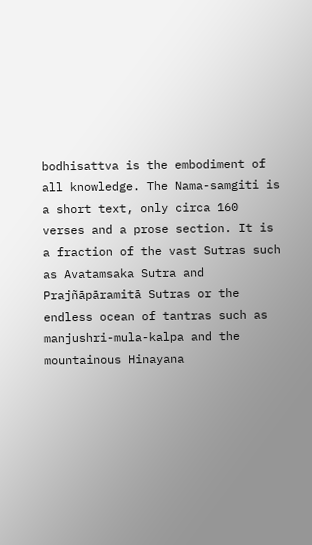bodhisattva is the embodiment of all knowledge. The Nama-samgiti is a short text, only circa 160 verses and a prose section. It is a fraction of the vast Sutras such as Avatamsaka Sutra and Prajñāpāramitā Sutras or the endless ocean of tantras such as manjushri-mula-kalpa and the mountainous Hinayana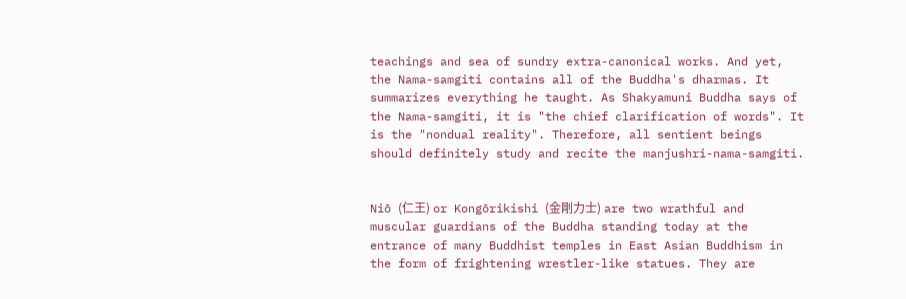teachings and sea of sundry extra-canonical works. And yet, the Nama-samgiti contains all of the Buddha's dharmas. It summarizes everything he taught. As Shakyamuni Buddha says of the Nama-samgiti, it is "the chief clarification of words". It is the "nondual reality". Therefore, all sentient beings should definitely study and recite the manjushri-nama-samgiti.


Niō (仁王) or Kongōrikishi (金剛力士) are two wrathful and muscular guardians of the Buddha standing today at the entrance of many Buddhist temples in East Asian Buddhism in the form of frightening wrestler-like statues. They are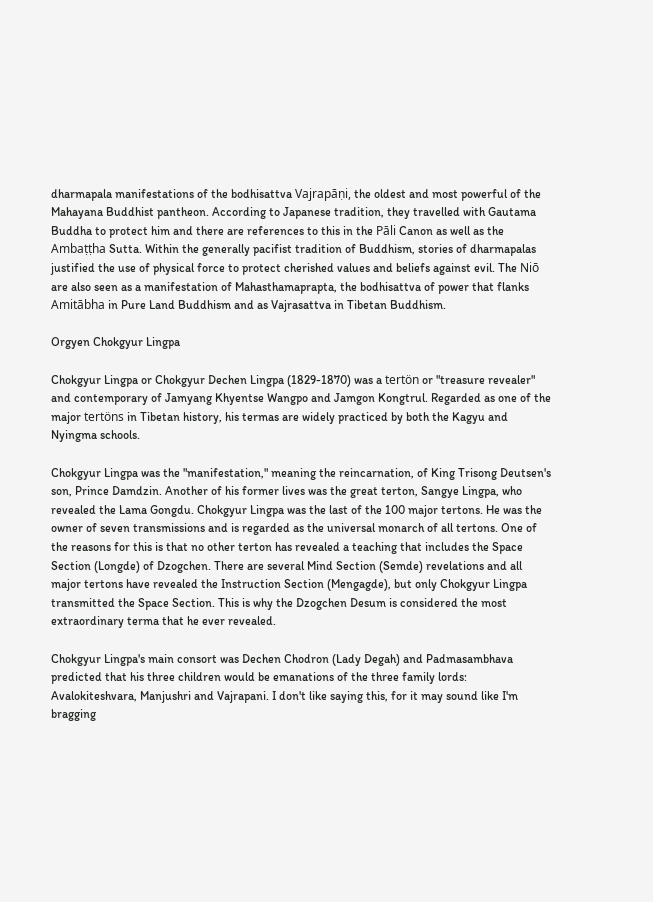dharmapala manifestations of the bodhisattva Vajrapāṇi, the oldest and most powerful of the Mahayana Buddhist pantheon. According to Japanese tradition, they travelled with Gautama Buddha to protect him and there are references to this in the Pāli Canon as well as the Ambaṭṭha Sutta. Within the generally pacifist tradition of Buddhism, stories of dharmapalas justified the use of physical force to protect cherished values and beliefs against evil. The Niō are also seen as a manifestation of Mahasthamaprapta, the bodhisattva of power that flanks Amitābha in Pure Land Buddhism and as Vajrasattva in Tibetan Buddhism.

Orgyen Chokgyur Lingpa

Chokgyur Lingpa or Chokgyur Dechen Lingpa (1829-1870) was a tertön or "treasure revealer" and contemporary of Jamyang Khyentse Wangpo and Jamgon Kongtrul. Regarded as one of the major tertöns in Tibetan history, his termas are widely practiced by both the Kagyu and Nyingma schools.

Chokgyur Lingpa was the "manifestation," meaning the reincarnation, of King Trisong Deutsen's son, Prince Damdzin. Another of his former lives was the great terton, Sangye Lingpa, who revealed the Lama Gongdu. Chokgyur Lingpa was the last of the 100 major tertons. He was the owner of seven transmissions and is regarded as the universal monarch of all tertons. One of the reasons for this is that no other terton has revealed a teaching that includes the Space Section (Longde) of Dzogchen. There are several Mind Section (Semde) revelations and all major tertons have revealed the Instruction Section (Mengagde), but only Chokgyur Lingpa transmitted the Space Section. This is why the Dzogchen Desum is considered the most extraordinary terma that he ever revealed.

Chokgyur Lingpa's main consort was Dechen Chodron (Lady Degah) and Padmasambhava predicted that his three children would be emanations of the three family lords: Avalokiteshvara, Manjushri and Vajrapani. I don't like saying this, for it may sound like I'm bragging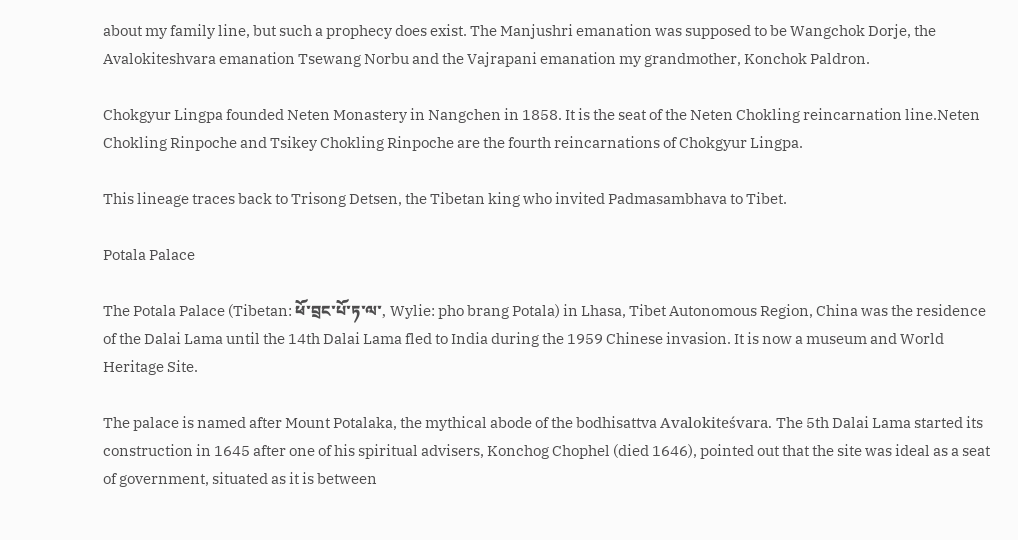about my family line, but such a prophecy does exist. The Manjushri emanation was supposed to be Wangchok Dorje, the Avalokiteshvara emanation Tsewang Norbu and the Vajrapani emanation my grandmother, Konchok Paldron.

Chokgyur Lingpa founded Neten Monastery in Nangchen in 1858. It is the seat of the Neten Chokling reincarnation line.Neten Chokling Rinpoche and Tsikey Chokling Rinpoche are the fourth reincarnations of Chokgyur Lingpa.

This lineage traces back to Trisong Detsen, the Tibetan king who invited Padmasambhava to Tibet.

Potala Palace

The Potala Palace (Tibetan: ཕོ་བྲང་པོ་ཏ་ལ་, Wylie: pho brang Potala) in Lhasa, Tibet Autonomous Region, China was the residence of the Dalai Lama until the 14th Dalai Lama fled to India during the 1959 Chinese invasion. It is now a museum and World Heritage Site.

The palace is named after Mount Potalaka, the mythical abode of the bodhisattva Avalokiteśvara. The 5th Dalai Lama started its construction in 1645 after one of his spiritual advisers, Konchog Chophel (died 1646), pointed out that the site was ideal as a seat of government, situated as it is between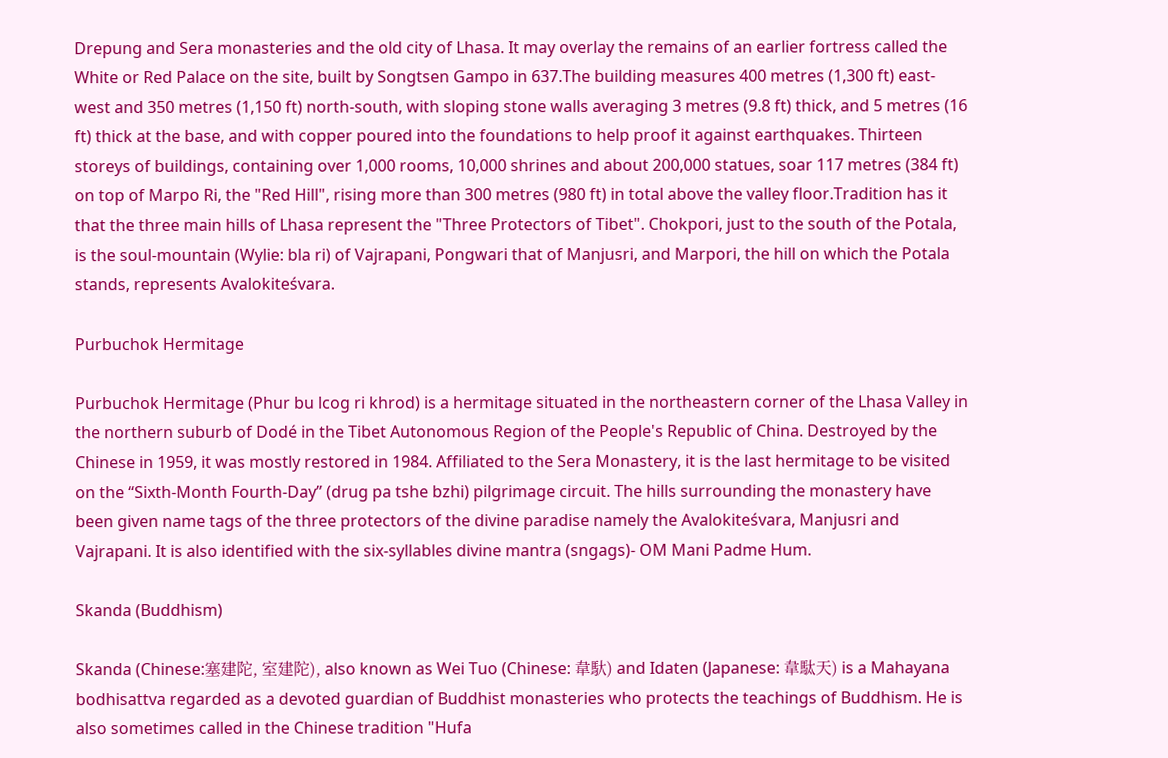Drepung and Sera monasteries and the old city of Lhasa. It may overlay the remains of an earlier fortress called the White or Red Palace on the site, built by Songtsen Gampo in 637.The building measures 400 metres (1,300 ft) east-west and 350 metres (1,150 ft) north-south, with sloping stone walls averaging 3 metres (9.8 ft) thick, and 5 metres (16 ft) thick at the base, and with copper poured into the foundations to help proof it against earthquakes. Thirteen storeys of buildings, containing over 1,000 rooms, 10,000 shrines and about 200,000 statues, soar 117 metres (384 ft) on top of Marpo Ri, the "Red Hill", rising more than 300 metres (980 ft) in total above the valley floor.Tradition has it that the three main hills of Lhasa represent the "Three Protectors of Tibet". Chokpori, just to the south of the Potala, is the soul-mountain (Wylie: bla ri) of Vajrapani, Pongwari that of Manjusri, and Marpori, the hill on which the Potala stands, represents Avalokiteśvara.

Purbuchok Hermitage

Purbuchok Hermitage (Phur bu lcog ri khrod) is a hermitage situated in the northeastern corner of the Lhasa Valley in the northern suburb of Dodé in the Tibet Autonomous Region of the People's Republic of China. Destroyed by the Chinese in 1959, it was mostly restored in 1984. Affiliated to the Sera Monastery, it is the last hermitage to be visited on the “Sixth-Month Fourth-Day” (drug pa tshe bzhi) pilgrimage circuit. The hills surrounding the monastery have been given name tags of the three protectors of the divine paradise namely the Avalokiteśvara, Manjusri and Vajrapani. It is also identified with the six-syllables divine mantra (sngags)- OM Mani Padme Hum.

Skanda (Buddhism)

Skanda (Chinese:塞建陀, 室建陀), also known as Wei Tuo (Chinese: 韋馱) and Idaten (Japanese: 韋駄天) is a Mahayana bodhisattva regarded as a devoted guardian of Buddhist monasteries who protects the teachings of Buddhism. He is also sometimes called in the Chinese tradition "Hufa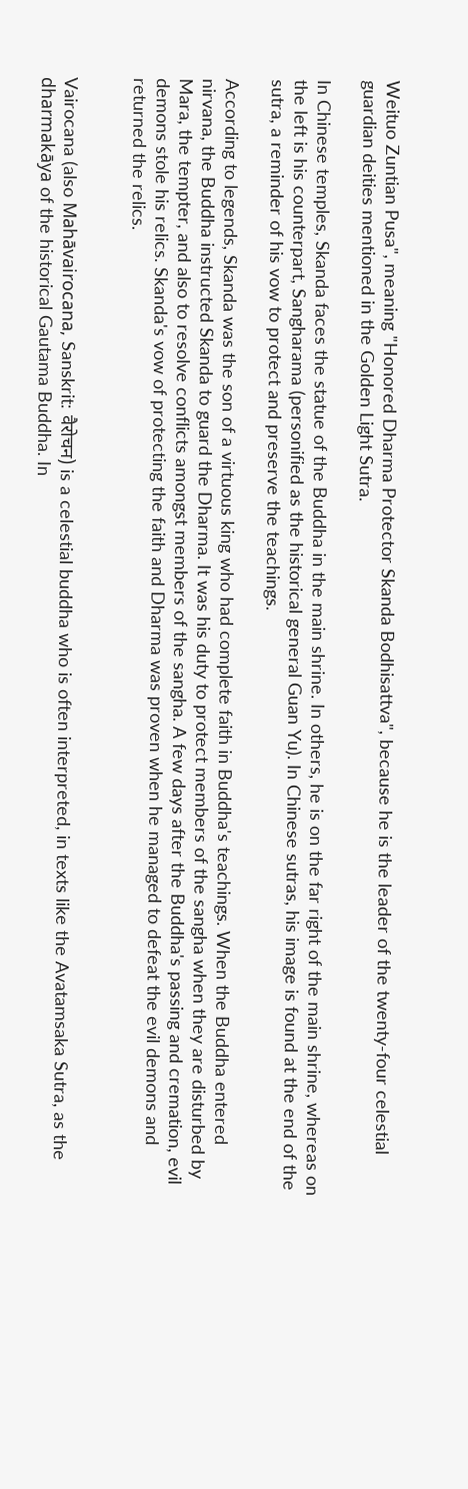Weituo Zuntian Pusa", meaning "Honored Dharma Protector Skanda Bodhisattva", because he is the leader of the twenty-four celestial guardian deities mentioned in the Golden Light Sutra.

In Chinese temples, Skanda faces the statue of the Buddha in the main shrine. In others, he is on the far right of the main shrine, whereas on the left is his counterpart, Sangharama (personified as the historical general Guan Yu). In Chinese sutras, his image is found at the end of the sutra, a reminder of his vow to protect and preserve the teachings.

According to legends, Skanda was the son of a virtuous king who had complete faith in Buddha's teachings. When the Buddha entered nirvana, the Buddha instructed Skanda to guard the Dharma. It was his duty to protect members of the sangha when they are disturbed by Mara, the tempter, and also to resolve conflicts amongst members of the sangha. A few days after the Buddha's passing and cremation, evil demons stole his relics. Skanda's vow of protecting the faith and Dharma was proven when he managed to defeat the evil demons and returned the relics.


Vairocana (also Mahāvairocana, Sanskrit: वैरोचन) is a celestial buddha who is often interpreted, in texts like the Avatamsaka Sutra, as the dharmakāya of the historical Gautama Buddha. In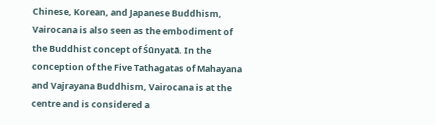Chinese, Korean, and Japanese Buddhism, Vairocana is also seen as the embodiment of the Buddhist concept of Śūnyatā. In the conception of the Five Tathagatas of Mahayana and Vajrayana Buddhism, Vairocana is at the centre and is considered a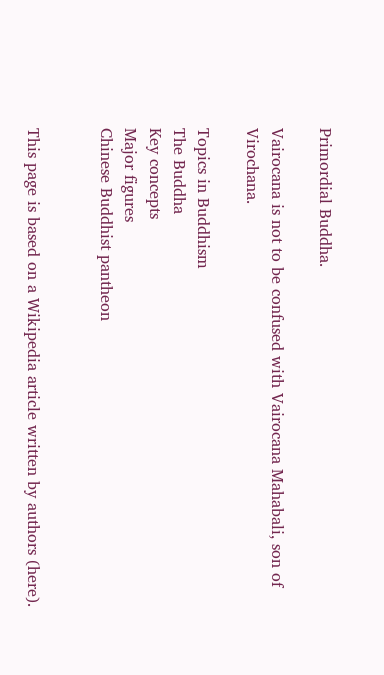Primordial Buddha.

Vairocana is not to be confused with Vairocana Mahabali, son of Virochana.

Topics in Buddhism
The Buddha
Key concepts
Major figures
Chinese Buddhist pantheon


This page is based on a Wikipedia article written by authors (here).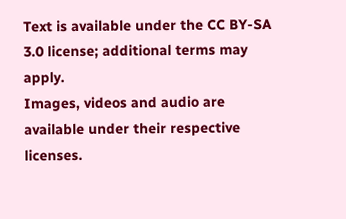Text is available under the CC BY-SA 3.0 license; additional terms may apply.
Images, videos and audio are available under their respective licenses.